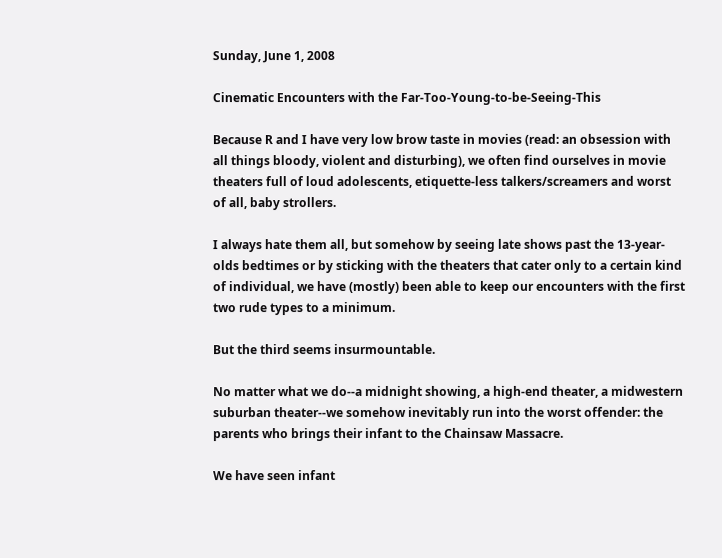Sunday, June 1, 2008

Cinematic Encounters with the Far-Too-Young-to-be-Seeing-This

Because R and I have very low brow taste in movies (read: an obsession with all things bloody, violent and disturbing), we often find ourselves in movie theaters full of loud adolescents, etiquette-less talkers/screamers and worst of all, baby strollers.

I always hate them all, but somehow by seeing late shows past the 13-year-olds bedtimes or by sticking with the theaters that cater only to a certain kind of individual, we have (mostly) been able to keep our encounters with the first two rude types to a minimum.

But the third seems insurmountable.

No matter what we do--a midnight showing, a high-end theater, a midwestern suburban theater--we somehow inevitably run into the worst offender: the parents who brings their infant to the Chainsaw Massacre.

We have seen infant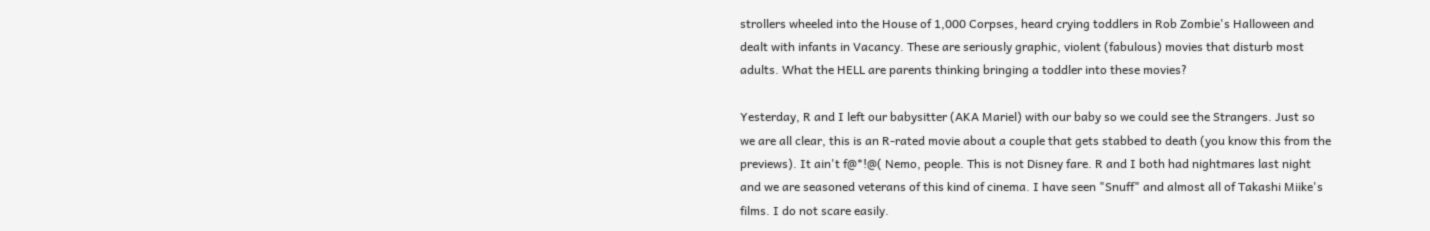strollers wheeled into the House of 1,000 Corpses, heard crying toddlers in Rob Zombie's Halloween and dealt with infants in Vacancy. These are seriously graphic, violent (fabulous) movies that disturb most adults. What the HELL are parents thinking bringing a toddler into these movies?

Yesterday, R and I left our babysitter (AKA Mariel) with our baby so we could see the Strangers. Just so we are all clear, this is an R-rated movie about a couple that gets stabbed to death (you know this from the previews). It ain't f@*!@( Nemo, people. This is not Disney fare. R and I both had nightmares last night and we are seasoned veterans of this kind of cinema. I have seen "Snuff" and almost all of Takashi Miike's films. I do not scare easily.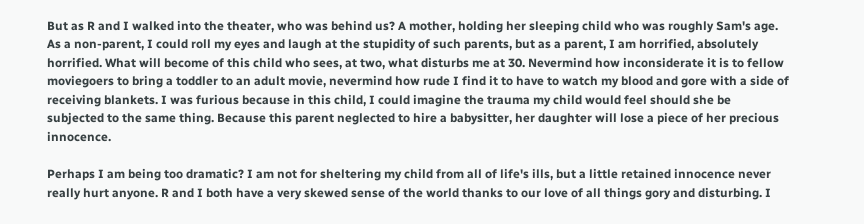But as R and I walked into the theater, who was behind us? A mother, holding her sleeping child who was roughly Sam's age. As a non-parent, I could roll my eyes and laugh at the stupidity of such parents, but as a parent, I am horrified, absolutely horrified. What will become of this child who sees, at two, what disturbs me at 30. Nevermind how inconsiderate it is to fellow moviegoers to bring a toddler to an adult movie, nevermind how rude I find it to have to watch my blood and gore with a side of receiving blankets. I was furious because in this child, I could imagine the trauma my child would feel should she be subjected to the same thing. Because this parent neglected to hire a babysitter, her daughter will lose a piece of her precious innocence.

Perhaps I am being too dramatic? I am not for sheltering my child from all of life's ills, but a little retained innocence never really hurt anyone. R and I both have a very skewed sense of the world thanks to our love of all things gory and disturbing. I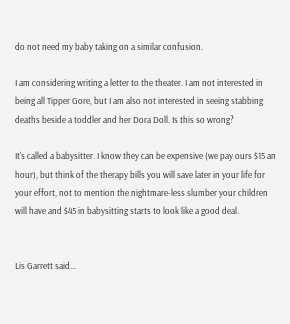do not need my baby taking on a similar confusion.

I am considering writing a letter to the theater. I am not interested in being all Tipper Gore, but I am also not interested in seeing stabbing deaths beside a toddler and her Dora Doll. Is this so wrong?

It's called a babysitter. I know they can be expensive (we pay ours $15 an hour), but think of the therapy bills you will save later in your life for your effort, not to mention the nightmare-less slumber your children will have and $45 in babysitting starts to look like a good deal.


Lis Garrett said...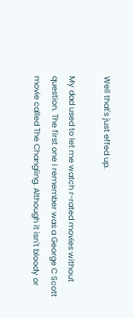Well that's just effed up.

My dad used to let me watch r-rated movies without question. The first one I remember was a George C Scott movie called The Changling. Although it isn't bloody or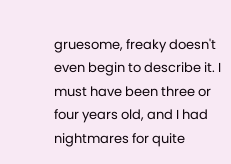gruesome, freaky doesn't even begin to describe it. I must have been three or four years old, and I had nightmares for quite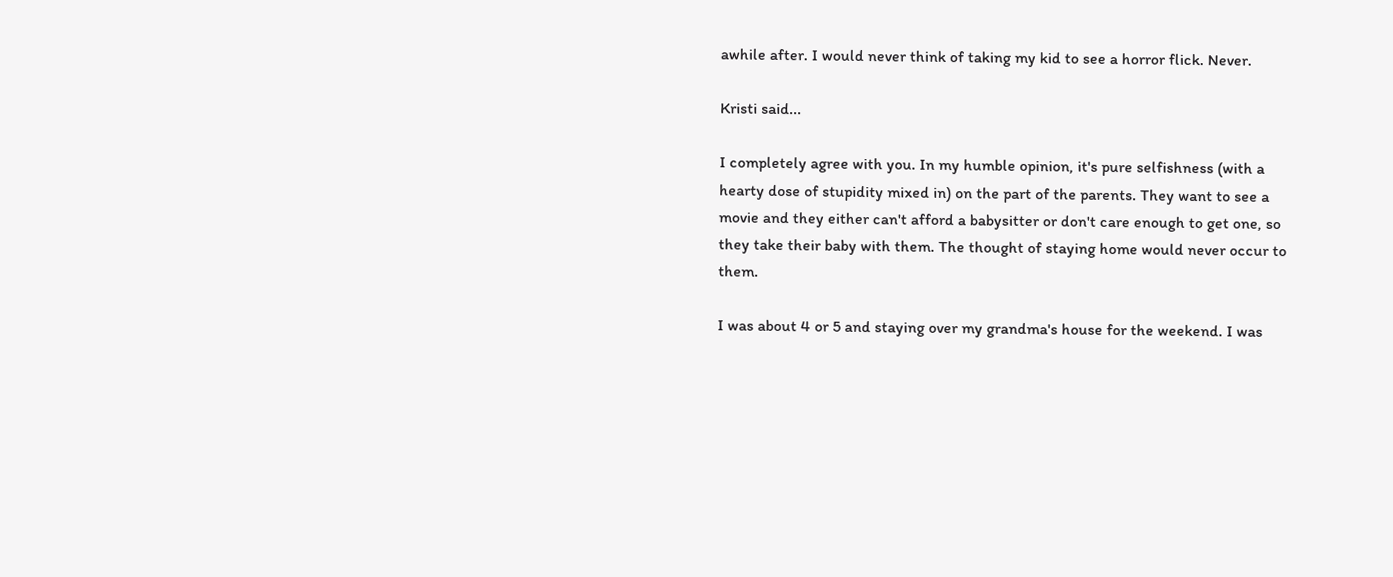awhile after. I would never think of taking my kid to see a horror flick. Never.

Kristi said...

I completely agree with you. In my humble opinion, it's pure selfishness (with a hearty dose of stupidity mixed in) on the part of the parents. They want to see a movie and they either can't afford a babysitter or don't care enough to get one, so they take their baby with them. The thought of staying home would never occur to them.

I was about 4 or 5 and staying over my grandma's house for the weekend. I was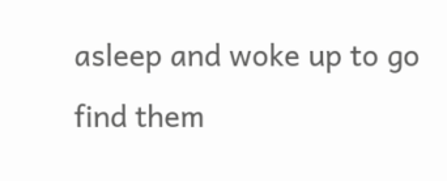asleep and woke up to go find them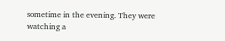sometime in the evening. They were watching a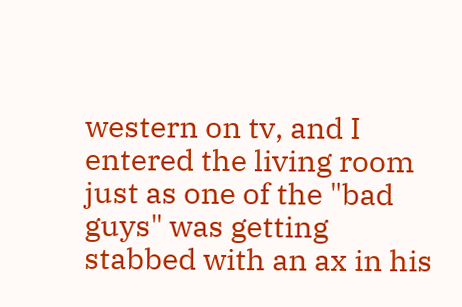western on tv, and I entered the living room just as one of the "bad guys" was getting stabbed with an ax in his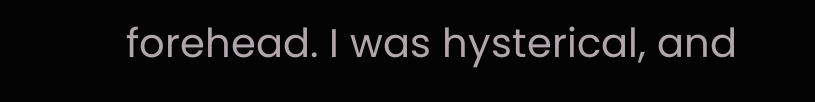forehead. I was hysterical, and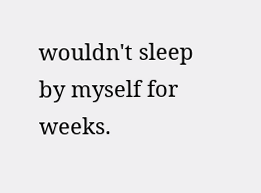wouldn't sleep by myself for weeks.